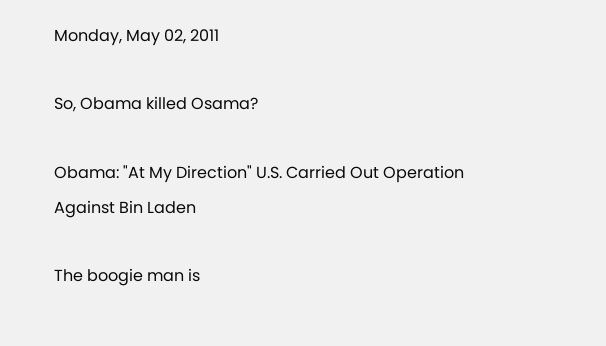Monday, May 02, 2011

So, Obama killed Osama?

Obama: "At My Direction" U.S. Carried Out Operation Against Bin Laden

The boogie man is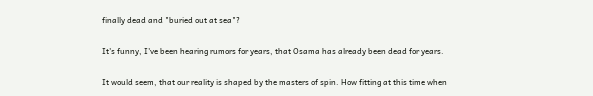finally dead and "buried out at sea"?

It's funny, I've been hearing rumors for years, that Osama has already been dead for years.

It would seem, that our reality is shaped by the masters of spin. How fitting at this time when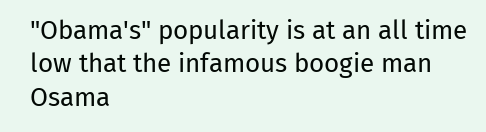"Obama's" popularity is at an all time low that the infamous boogie man Osama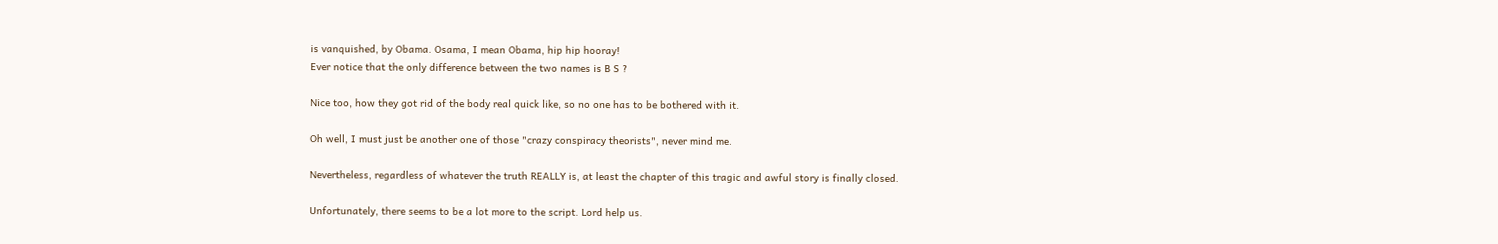is vanquished, by Obama. Osama, I mean Obama, hip hip hooray!
Ever notice that the only difference between the two names is B S ?

Nice too, how they got rid of the body real quick like, so no one has to be bothered with it.

Oh well, I must just be another one of those "crazy conspiracy theorists", never mind me.

Nevertheless, regardless of whatever the truth REALLY is, at least the chapter of this tragic and awful story is finally closed.

Unfortunately, there seems to be a lot more to the script. Lord help us.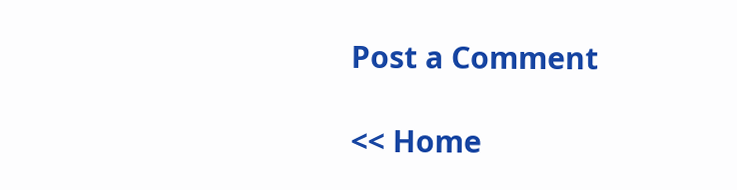Post a Comment

<< Home